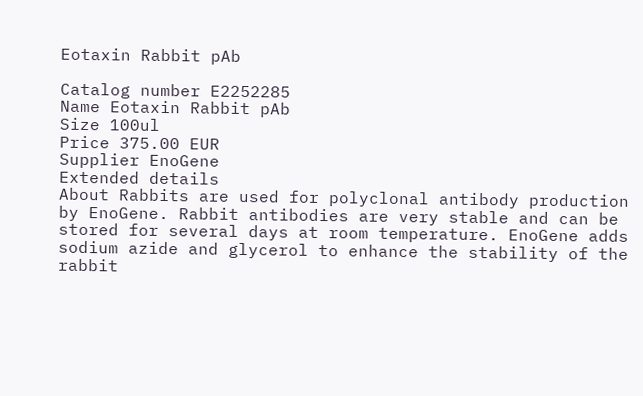Eotaxin Rabbit pAb

Catalog number E2252285
Name Eotaxin Rabbit pAb
Size 100ul
Price 375.00 EUR
Supplier EnoGene
Extended details
About Rabbits are used for polyclonal antibody production by EnoGene. Rabbit antibodies are very stable and can be stored for several days at room temperature. EnoGene adds sodium azide and glycerol to enhance the stability of the rabbit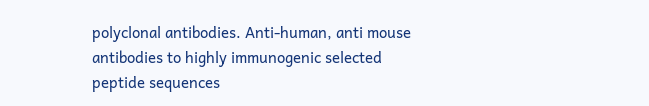polyclonal antibodies. Anti-human, anti mouse antibodies to highly immunogenic selected peptide sequences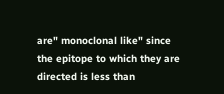are" monoclonal like" since the epitope to which they are directed is less than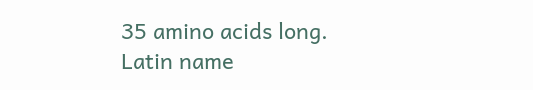35 amino acids long.
Latin name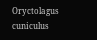Oryctolagus cuniculus